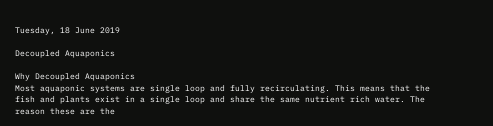Tuesday, 18 June 2019

Decoupled Aquaponics

Why Decoupled Aquaponics
Most aquaponic systems are single loop and fully recirculating. This means that the fish and plants exist in a single loop and share the same nutrient rich water. The reason these are the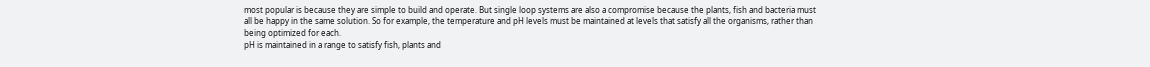most popular is because they are simple to build and operate. But single loop systems are also a compromise because the plants, fish and bacteria must all be happy in the same solution. So for example, the temperature and pH levels must be maintained at levels that satisfy all the organisms, rather than being optimized for each.
pH is maintained in a range to satisfy fish, plants and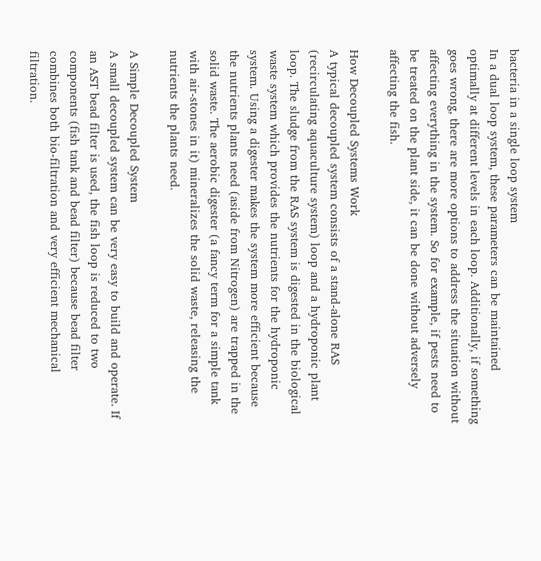bacteria in a single loop system
In a dual loop system, these parameters can be maintained optimally at different levels in each loop. Additionally, if something goes wrong, there are more options to address the situation without affecting everything in the system. So for example, if pests need to be treated on the plant side, it can be done without adversely affecting the fish.

How Decoupled Systems Work
A typical decoupled system consists of a stand-alone RAS (recirculating aquaculture system) loop and a hydroponic plant loop. The sludge from the RAS system is digested in the biological waste system which provides the nutrients for the hydroponic system. Using a digester makes the system more efficient because the nutrients plants need (aside from Nitrogen) are trapped in the solid waste. The aerobic digester (a fancy term for a simple tank with air-stones in it) mineralizes the solid waste, releasing the nutrients the plants need.

A Simple Decoupled System
A small decoupled system can be very easy to build and operate. If an AST bead filter is used, the fish loop is reduced to two components (fish tank and bead filter) because bead filter combines both bio-filtration and very efficient mechanical filtration.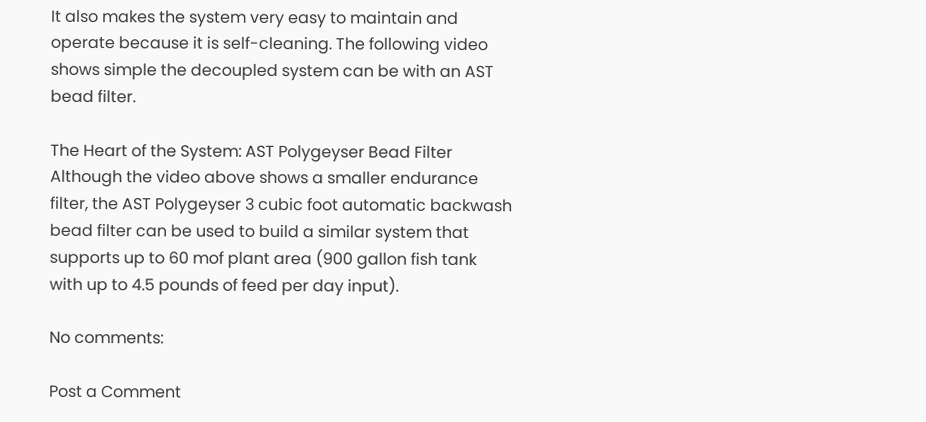It also makes the system very easy to maintain and operate because it is self-cleaning. The following video shows simple the decoupled system can be with an AST bead filter.

The Heart of the System: AST Polygeyser Bead Filter
Although the video above shows a smaller endurance filter, the AST Polygeyser 3 cubic foot automatic backwash bead filter can be used to build a similar system that supports up to 60 mof plant area (900 gallon fish tank with up to 4.5 pounds of feed per day input).

No comments:

Post a Comment